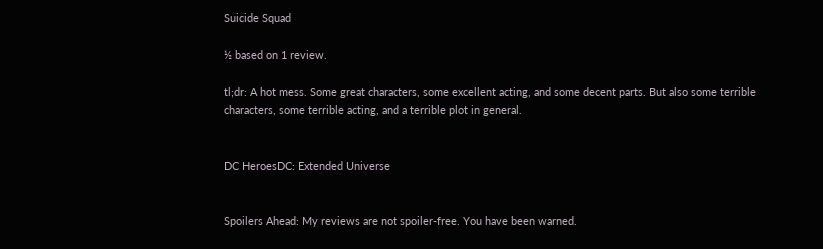Suicide Squad

½ based on 1 review.

tl;dr: A hot mess. Some great characters, some excellent acting, and some decent parts. But also some terrible characters, some terrible acting, and a terrible plot in general.


DC HeroesDC: Extended Universe


Spoilers Ahead: My reviews are not spoiler-free. You have been warned.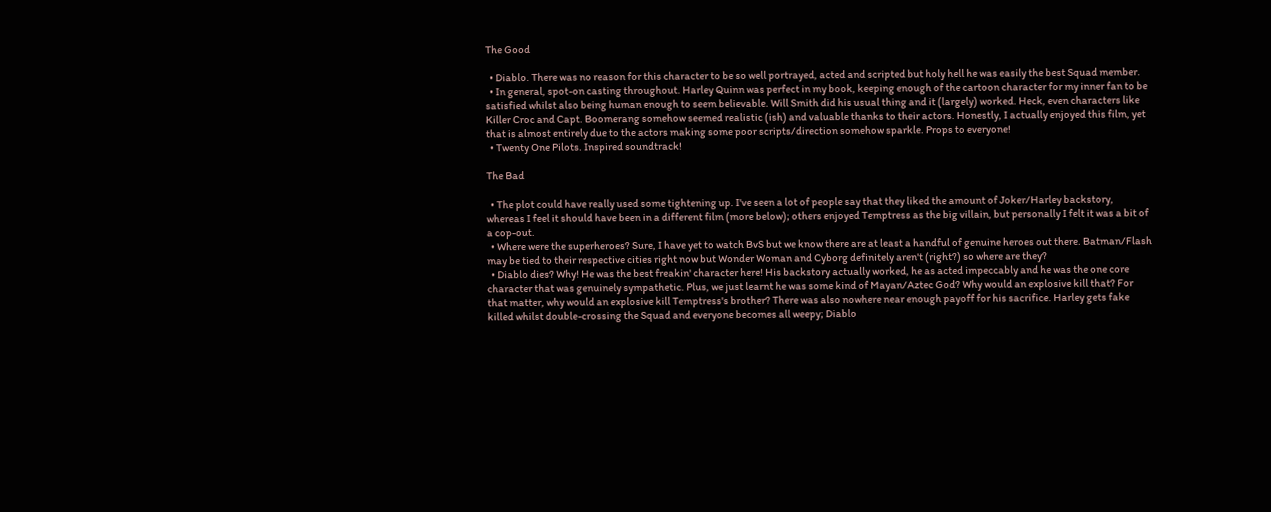The Good

  • Diablo. There was no reason for this character to be so well portrayed, acted and scripted but holy hell he was easily the best Squad member.
  • In general, spot-on casting throughout. Harley Quinn was perfect in my book, keeping enough of the cartoon character for my inner fan to be satisfied whilst also being human enough to seem believable. Will Smith did his usual thing and it (largely) worked. Heck, even characters like Killer Croc and Capt. Boomerang somehow seemed realistic (ish) and valuable thanks to their actors. Honestly, I actually enjoyed this film, yet that is almost entirely due to the actors making some poor scripts/direction somehow sparkle. Props to everyone!
  • Twenty One Pilots. Inspired soundtrack!

The Bad

  • The plot could have really used some tightening up. I've seen a lot of people say that they liked the amount of Joker/Harley backstory, whereas I feel it should have been in a different film (more below); others enjoyed Temptress as the big villain, but personally I felt it was a bit of a cop-out.
  • Where were the superheroes? Sure, I have yet to watch BvS but we know there are at least a handful of genuine heroes out there. Batman/Flash may be tied to their respective cities right now but Wonder Woman and Cyborg definitely aren't (right?) so where are they?
  • Diablo dies? Why! He was the best freakin' character here! His backstory actually worked, he as acted impeccably and he was the one core character that was genuinely sympathetic. Plus, we just learnt he was some kind of Mayan/Aztec God? Why would an explosive kill that? For that matter, why would an explosive kill Temptress's brother? There was also nowhere near enough payoff for his sacrifice. Harley gets fake killed whilst double-crossing the Squad and everyone becomes all weepy; Diablo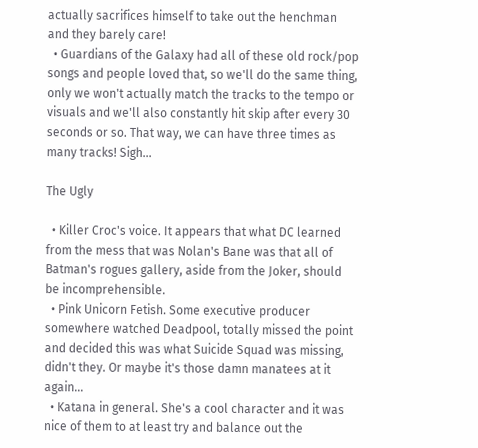actually sacrifices himself to take out the henchman and they barely care!
  • Guardians of the Galaxy had all of these old rock/pop songs and people loved that, so we'll do the same thing, only we won't actually match the tracks to the tempo or visuals and we'll also constantly hit skip after every 30 seconds or so. That way, we can have three times as many tracks! Sigh...

The Ugly

  • Killer Croc's voice. It appears that what DC learned from the mess that was Nolan's Bane was that all of Batman's rogues gallery, aside from the Joker, should be incomprehensible.
  • Pink Unicorn Fetish. Some executive producer somewhere watched Deadpool, totally missed the point and decided this was what Suicide Squad was missing, didn't they. Or maybe it's those damn manatees at it again...
  • Katana in general. She's a cool character and it was nice of them to at least try and balance out the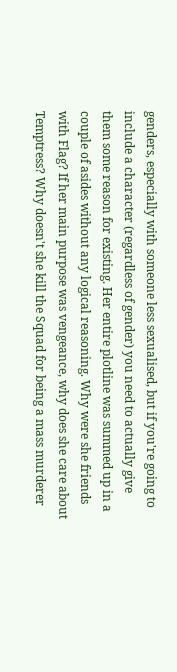genders, especially with someone less sexualised, but if you're going to include a character (regardless of gender) you need to actually give them some reason for existing. Her entire plotline was summed up in a couple of asides without any logical reasoning. Why were she friends with Flag? If her main purpose was vengeance, why does she care about Temptress? Why doesn't she kill the Squad for being a mass murderer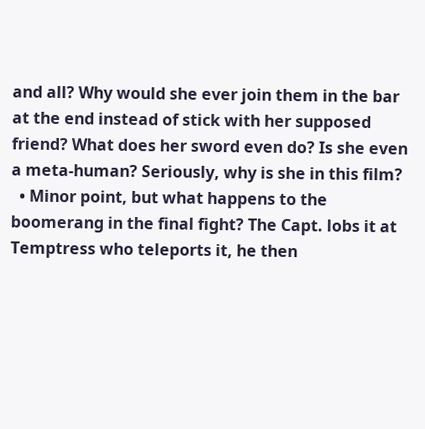and all? Why would she ever join them in the bar at the end instead of stick with her supposed friend? What does her sword even do? Is she even a meta-human? Seriously, why is she in this film?
  • Minor point, but what happens to the boomerang in the final fight? The Capt. lobs it at Temptress who teleports it, he then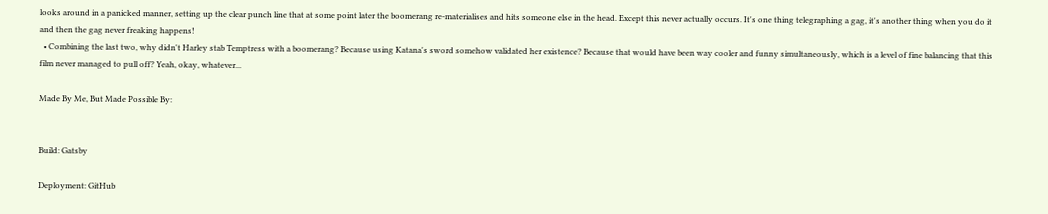looks around in a panicked manner, setting up the clear punch line that at some point later the boomerang re-materialises and hits someone else in the head. Except this never actually occurs. It's one thing telegraphing a gag, it's another thing when you do it and then the gag never freaking happens!
  • Combining the last two, why didn't Harley stab Temptress with a boomerang? Because using Katana's sword somehow validated her existence? Because that would have been way cooler and funny simultaneously, which is a level of fine balancing that this film never managed to pull off? Yeah, okay, whatever...

Made By Me, But Made Possible By:


Build: Gatsby

Deployment: GitHub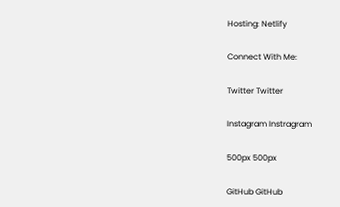Hosting: Netlify

Connect With Me:

Twitter Twitter

Instagram Instragram

500px 500px

GitHub GitHub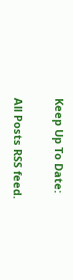Keep Up To Date:

All Posts RSS feed.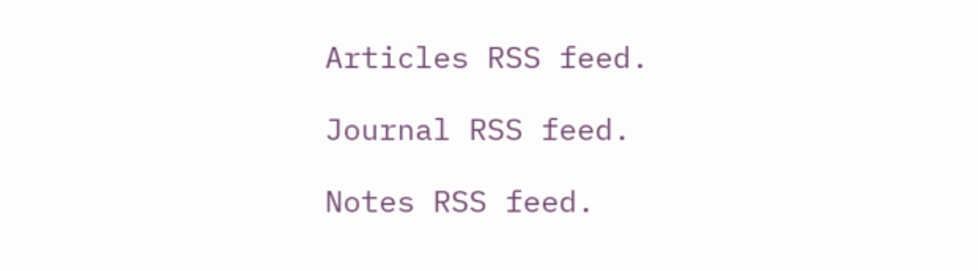Articles RSS feed.

Journal RSS feed.

Notes RSS feed.